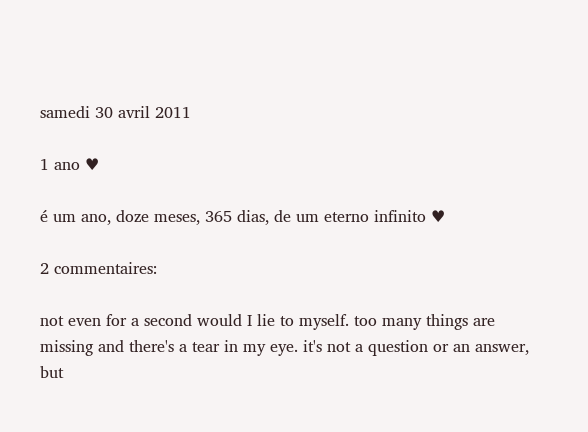samedi 30 avril 2011

1 ano ♥

é um ano, doze meses, 365 dias, de um eterno infinito ♥

2 commentaires:

not even for a second would I lie to myself. too many things are missing and there's a tear in my eye. it's not a question or an answer, but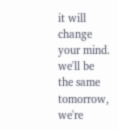it will change your mind. we'll be the same tomorrow, we're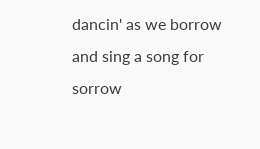dancin' as we borrow and sing a song for sorrow